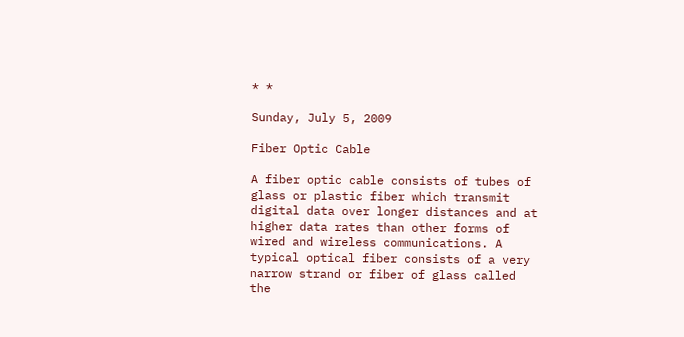* *

Sunday, July 5, 2009

Fiber Optic Cable

A fiber optic cable consists of tubes of glass or plastic fiber which transmit digital data over longer distances and at higher data rates than other forms of wired and wireless communications. A typical optical fiber consists of a very narrow strand or fiber of glass called the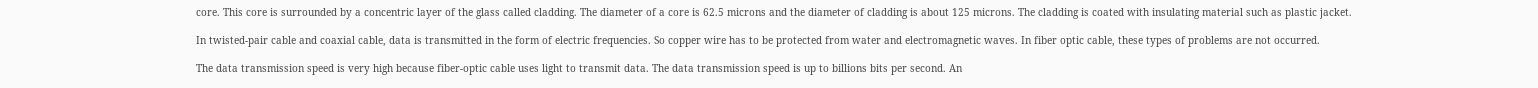core. This core is surrounded by a concentric layer of the glass called cladding. The diameter of a core is 62.5 microns and the diameter of cladding is about 125 microns. The cladding is coated with insulating material such as plastic jacket.

In twisted-pair cable and coaxial cable, data is transmitted in the form of electric frequencies. So copper wire has to be protected from water and electromagnetic waves. In fiber optic cable, these types of problems are not occurred.

The data transmission speed is very high because fiber-optic cable uses light to transmit data. The data transmission speed is up to billions bits per second. An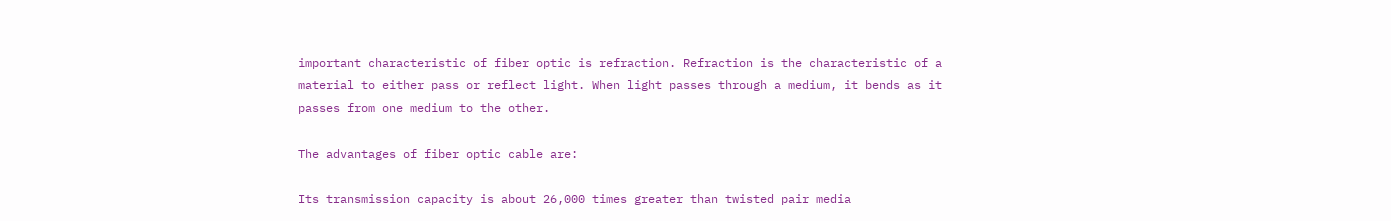important characteristic of fiber optic is refraction. Refraction is the characteristic of a material to either pass or reflect light. When light passes through a medium, it bends as it passes from one medium to the other.

The advantages of fiber optic cable are:

Its transmission capacity is about 26,000 times greater than twisted pair media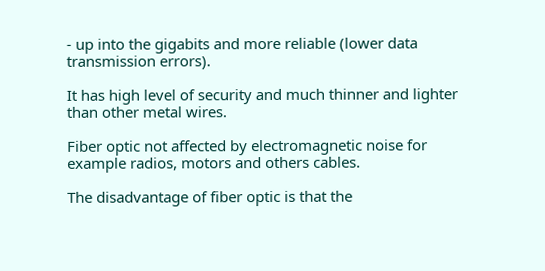- up into the gigabits and more reliable (lower data transmission errors).

It has high level of security and much thinner and lighter than other metal wires.

Fiber optic not affected by electromagnetic noise for example radios, motors and others cables.

The disadvantage of fiber optic is that the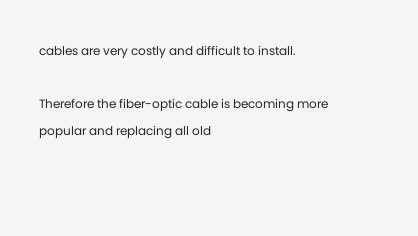cables are very costly and difficult to install.

Therefore the fiber-optic cable is becoming more popular and replacing all old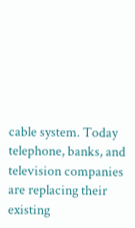cable system. Today telephone, banks, and television companies are replacing their existing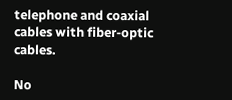telephone and coaxial cables with fiber-optic cables.

No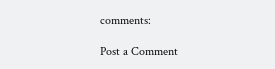comments:

Post a Comment